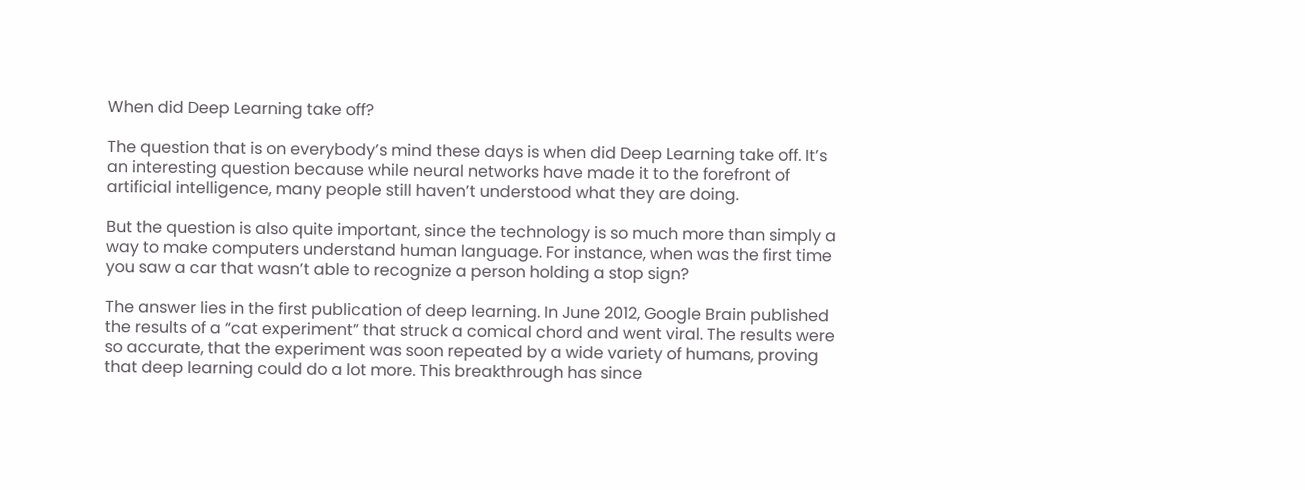When did Deep Learning take off?

The question that is on everybody’s mind these days is when did Deep Learning take off. It’s an interesting question because while neural networks have made it to the forefront of artificial intelligence, many people still haven’t understood what they are doing.

But the question is also quite important, since the technology is so much more than simply a way to make computers understand human language. For instance, when was the first time you saw a car that wasn’t able to recognize a person holding a stop sign?

The answer lies in the first publication of deep learning. In June 2012, Google Brain published the results of a “cat experiment” that struck a comical chord and went viral. The results were so accurate, that the experiment was soon repeated by a wide variety of humans, proving that deep learning could do a lot more. This breakthrough has since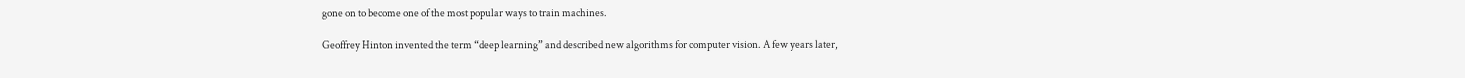gone on to become one of the most popular ways to train machines.

Geoffrey Hinton invented the term “deep learning” and described new algorithms for computer vision. A few years later,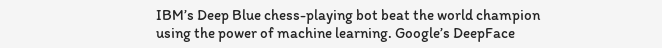IBM’s Deep Blue chess-playing bot beat the world champion using the power of machine learning. Google’s DeepFace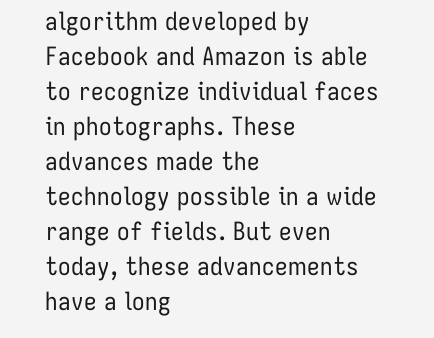algorithm developed by Facebook and Amazon is able to recognize individual faces in photographs. These advances made the technology possible in a wide range of fields. But even today, these advancements have a long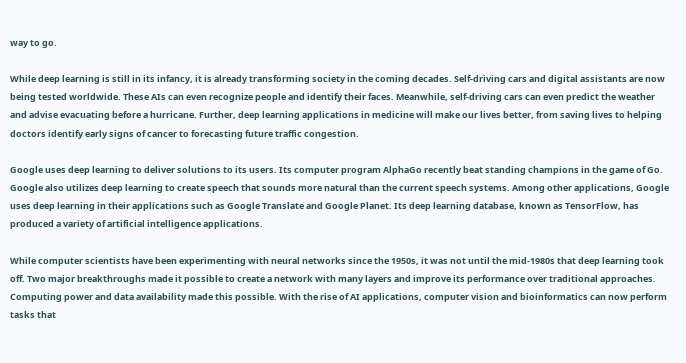way to go.

While deep learning is still in its infancy, it is already transforming society in the coming decades. Self-driving cars and digital assistants are now being tested worldwide. These AIs can even recognize people and identify their faces. Meanwhile, self-driving cars can even predict the weather and advise evacuating before a hurricane. Further, deep learning applications in medicine will make our lives better, from saving lives to helping doctors identify early signs of cancer to forecasting future traffic congestion.

Google uses deep learning to deliver solutions to its users. Its computer program AlphaGo recently beat standing champions in the game of Go. Google also utilizes deep learning to create speech that sounds more natural than the current speech systems. Among other applications, Google uses deep learning in their applications such as Google Translate and Google Planet. Its deep learning database, known as TensorFlow, has produced a variety of artificial intelligence applications.

While computer scientists have been experimenting with neural networks since the 1950s, it was not until the mid-1980s that deep learning took off. Two major breakthroughs made it possible to create a network with many layers and improve its performance over traditional approaches. Computing power and data availability made this possible. With the rise of AI applications, computer vision and bioinformatics can now perform tasks that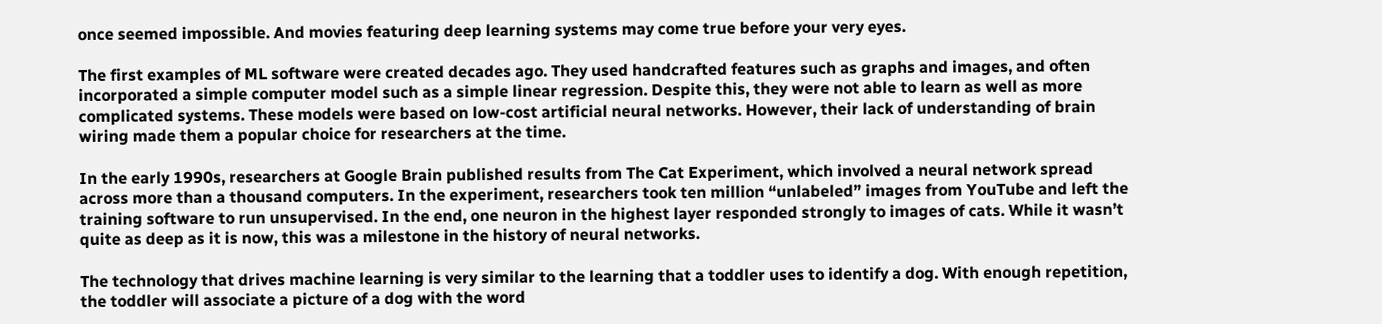once seemed impossible. And movies featuring deep learning systems may come true before your very eyes.

The first examples of ML software were created decades ago. They used handcrafted features such as graphs and images, and often incorporated a simple computer model such as a simple linear regression. Despite this, they were not able to learn as well as more complicated systems. These models were based on low-cost artificial neural networks. However, their lack of understanding of brain wiring made them a popular choice for researchers at the time.

In the early 1990s, researchers at Google Brain published results from The Cat Experiment, which involved a neural network spread across more than a thousand computers. In the experiment, researchers took ten million “unlabeled” images from YouTube and left the training software to run unsupervised. In the end, one neuron in the highest layer responded strongly to images of cats. While it wasn’t quite as deep as it is now, this was a milestone in the history of neural networks.

The technology that drives machine learning is very similar to the learning that a toddler uses to identify a dog. With enough repetition, the toddler will associate a picture of a dog with the word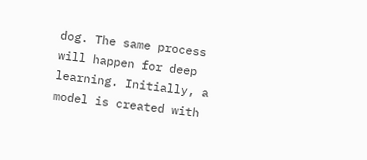dog. The same process will happen for deep learning. Initially, a model is created with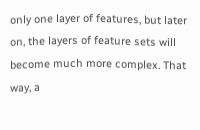only one layer of features, but later on, the layers of feature sets will become much more complex. That way, a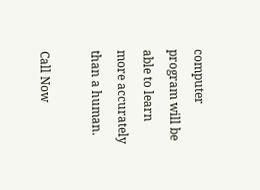computer program will be able to learn more accurately than a human.

Call Now